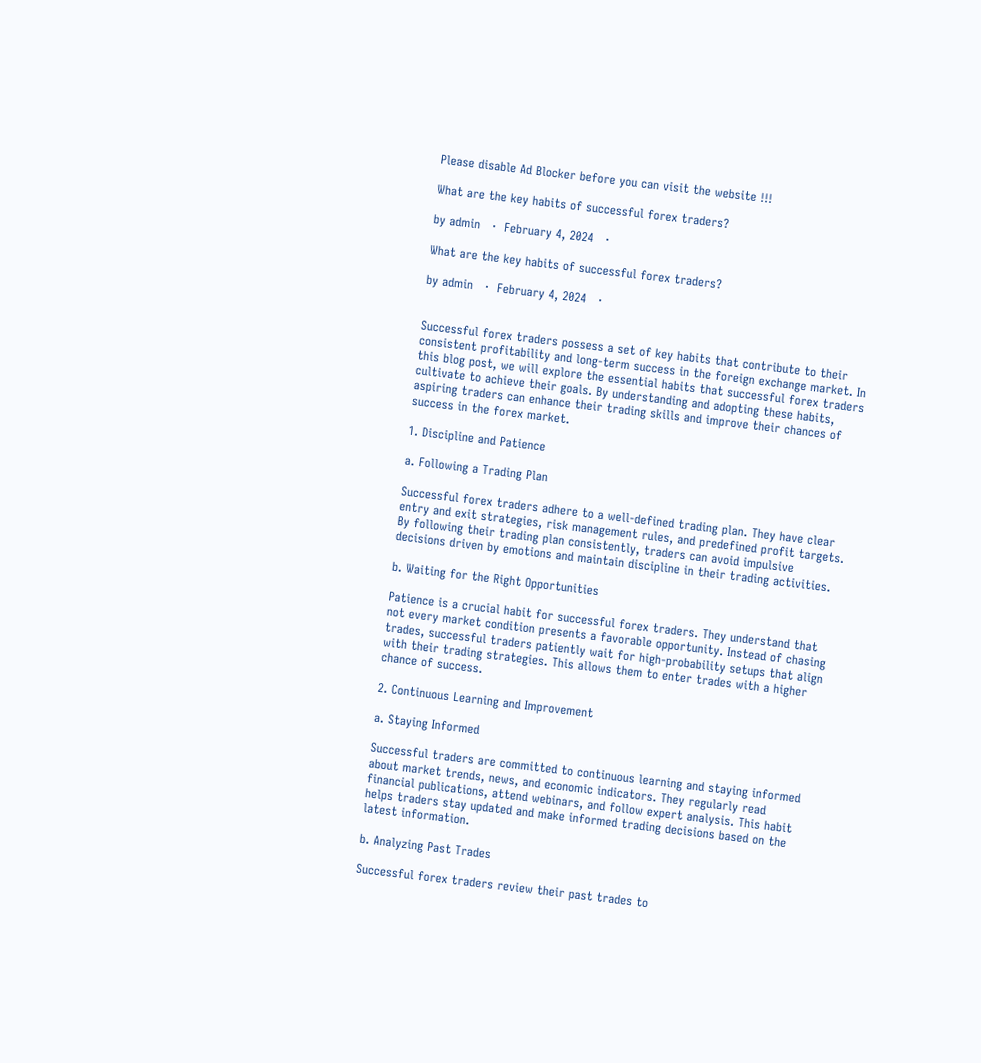Please disable Ad Blocker before you can visit the website !!!

What are the key habits of successful forex traders?

by admin   ·  February 4, 2024   ·

What are the key habits of successful forex traders?

by admin   ·  February 4, 2024   ·


Successful forex traders possess a set of key habits that contribute to their consistent profitability and long-term success in the foreign exchange market. In this blog post, we will explore the essential habits that successful forex traders cultivate to achieve their goals. By understanding and adopting these habits, aspiring traders can enhance their trading skills and improve their chances of success in the forex market.

1. Discipline and Patience

a. Following a Trading Plan

Successful forex traders adhere to a well-defined trading plan. They have clear entry and exit strategies, risk management rules, and predefined profit targets. By following their trading plan consistently, traders can avoid impulsive decisions driven by emotions and maintain discipline in their trading activities.

b. Waiting for the Right Opportunities

Patience is a crucial habit for successful forex traders. They understand that not every market condition presents a favorable opportunity. Instead of chasing trades, successful traders patiently wait for high-probability setups that align with their trading strategies. This allows them to enter trades with a higher chance of success.

2. Continuous Learning and Improvement

a. Staying Informed

Successful traders are committed to continuous learning and staying informed about market trends, news, and economic indicators. They regularly read financial publications, attend webinars, and follow expert analysis. This habit helps traders stay updated and make informed trading decisions based on the latest information.

b. Analyzing Past Trades

Successful forex traders review their past trades to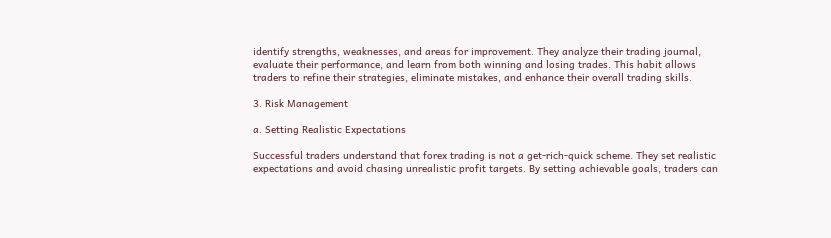identify strengths, weaknesses, and areas for improvement. They analyze their trading journal, evaluate their performance, and learn from both winning and losing trades. This habit allows traders to refine their strategies, eliminate mistakes, and enhance their overall trading skills.

3. Risk Management

a. Setting Realistic Expectations

Successful traders understand that forex trading is not a get-rich-quick scheme. They set realistic expectations and avoid chasing unrealistic profit targets. By setting achievable goals, traders can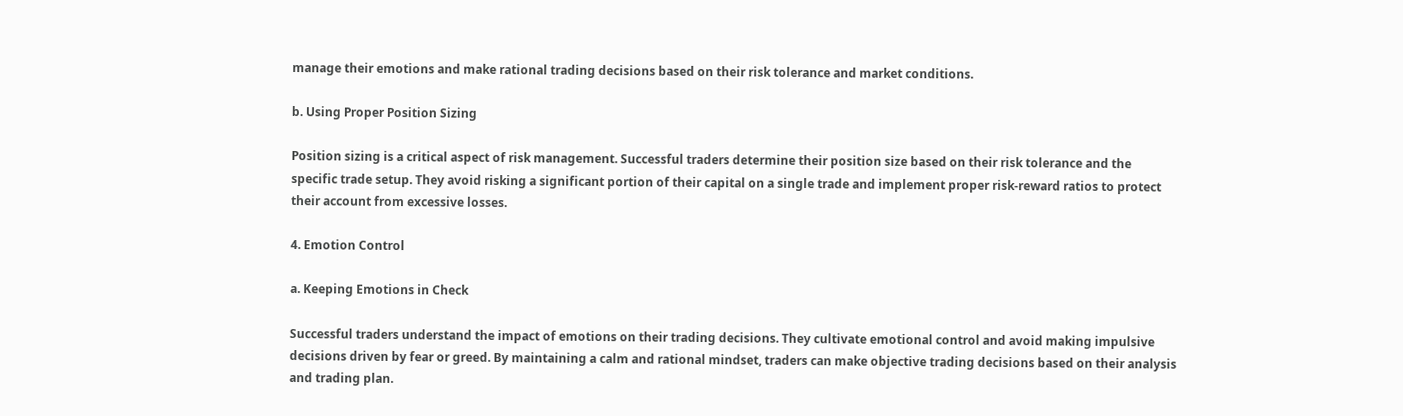manage their emotions and make rational trading decisions based on their risk tolerance and market conditions.

b. Using Proper Position Sizing

Position sizing is a critical aspect of risk management. Successful traders determine their position size based on their risk tolerance and the specific trade setup. They avoid risking a significant portion of their capital on a single trade and implement proper risk-reward ratios to protect their account from excessive losses.

4. Emotion Control

a. Keeping Emotions in Check

Successful traders understand the impact of emotions on their trading decisions. They cultivate emotional control and avoid making impulsive decisions driven by fear or greed. By maintaining a calm and rational mindset, traders can make objective trading decisions based on their analysis and trading plan.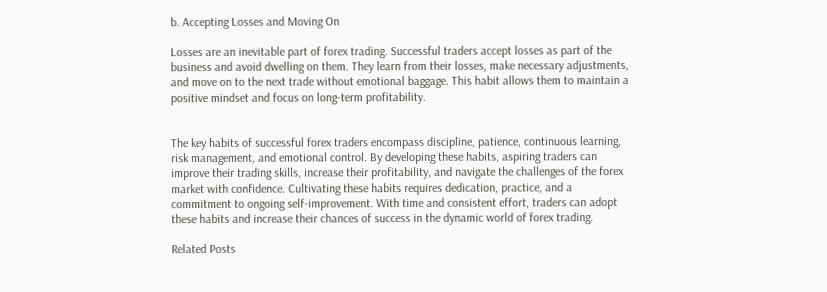b. Accepting Losses and Moving On

Losses are an inevitable part of forex trading. Successful traders accept losses as part of the business and avoid dwelling on them. They learn from their losses, make necessary adjustments, and move on to the next trade without emotional baggage. This habit allows them to maintain a positive mindset and focus on long-term profitability.


The key habits of successful forex traders encompass discipline, patience, continuous learning, risk management, and emotional control. By developing these habits, aspiring traders can improve their trading skills, increase their profitability, and navigate the challenges of the forex market with confidence. Cultivating these habits requires dedication, practice, and a commitment to ongoing self-improvement. With time and consistent effort, traders can adopt these habits and increase their chances of success in the dynamic world of forex trading.

Related Posts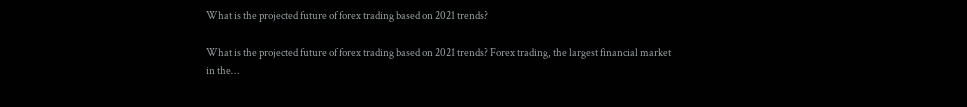What is the projected future of forex trading based on 2021 trends?

What is the projected future of forex trading based on 2021 trends? Forex trading, the largest financial market in the…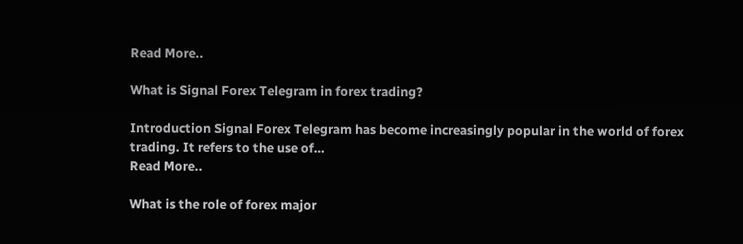Read More..

What is Signal Forex Telegram in forex trading?

Introduction Signal Forex Telegram has become increasingly popular in the world of forex trading. It refers to the use of…
Read More..

What is the role of forex major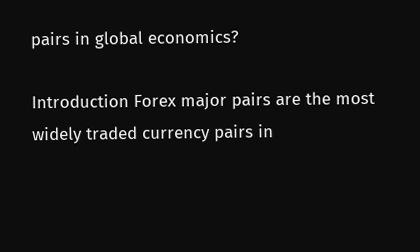pairs in global economics?

Introduction Forex major pairs are the most widely traded currency pairs in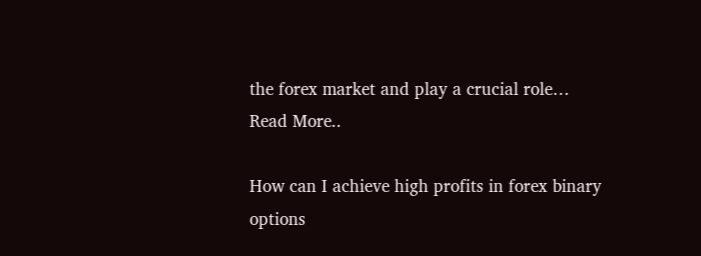the forex market and play a crucial role…
Read More..

How can I achieve high profits in forex binary options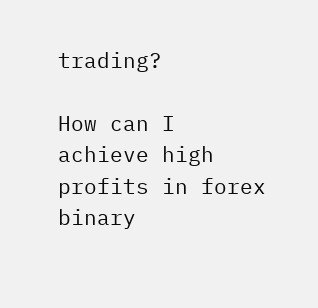trading?

How can I achieve high profits in forex binary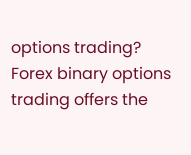options trading? Forex binary options trading offers the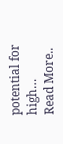potential for high…
Read More..